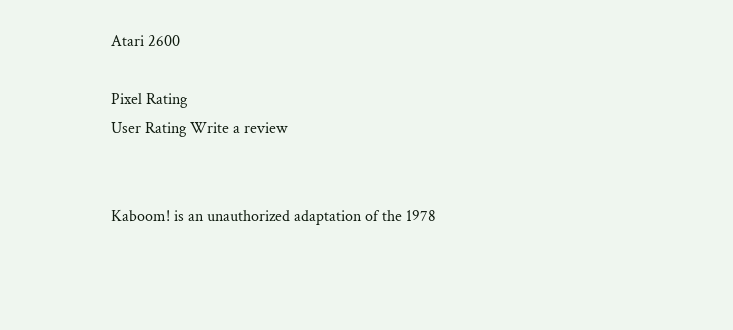Atari 2600

Pixel Rating
User Rating Write a review


Kaboom! is an unauthorized adaptation of the 1978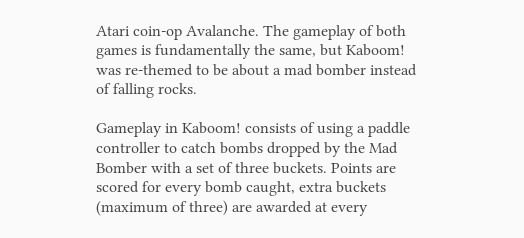Atari coin-op Avalanche. The gameplay of both games is fundamentally the same, but Kaboom! was re-themed to be about a mad bomber instead of falling rocks.

Gameplay in Kaboom! consists of using a paddle controller to catch bombs dropped by the Mad Bomber with a set of three buckets. Points are scored for every bomb caught, extra buckets (maximum of three) are awarded at every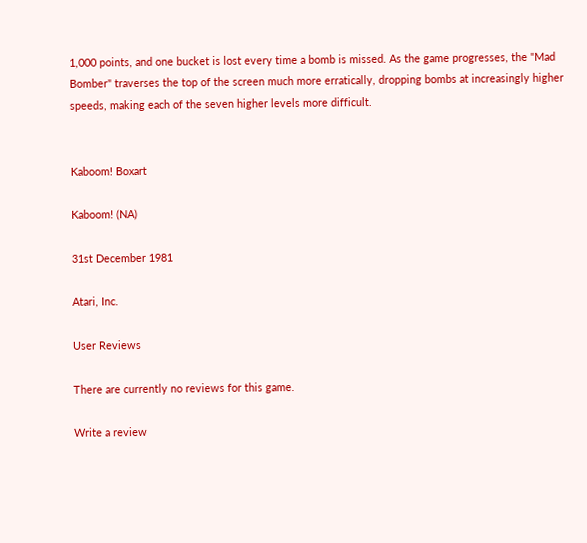1,000 points, and one bucket is lost every time a bomb is missed. As the game progresses, the "Mad Bomber" traverses the top of the screen much more erratically, dropping bombs at increasingly higher speeds, making each of the seven higher levels more difficult.


Kaboom! Boxart

Kaboom! (NA)

31st December 1981

Atari, Inc.

User Reviews

There are currently no reviews for this game.

Write a review